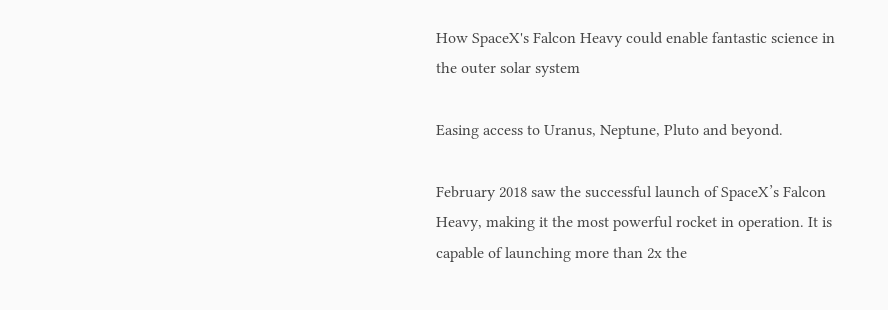How SpaceX's Falcon Heavy could enable fantastic science in the outer solar system

Easing access to Uranus, Neptune, Pluto and beyond.

February 2018 saw the successful launch of SpaceX’s Falcon Heavy, making it the most powerful rocket in operation. It is capable of launching more than 2x the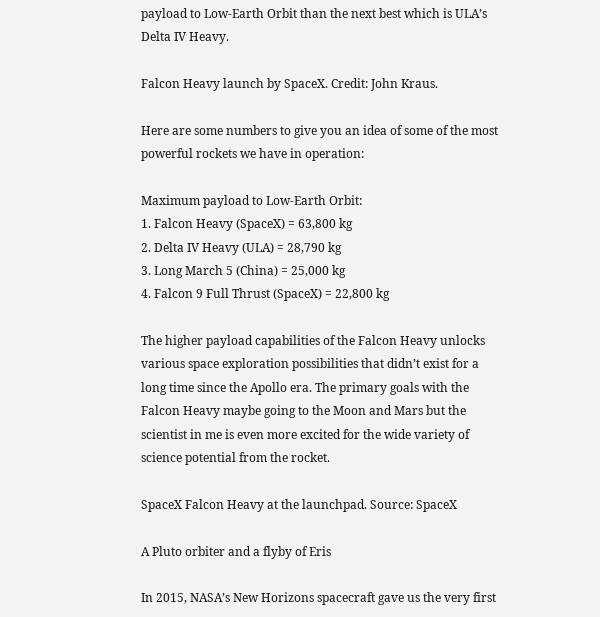payload to Low-Earth Orbit than the next best which is ULA’s Delta IV Heavy.

Falcon Heavy launch by SpaceX. Credit: John Kraus.

Here are some numbers to give you an idea of some of the most powerful rockets we have in operation:

Maximum payload to Low-Earth Orbit:
1. Falcon Heavy (SpaceX) = 63,800 kg
2. Delta IV Heavy (ULA) = 28,790 kg
3. Long March 5 (China) = 25,000 kg
4. Falcon 9 Full Thrust (SpaceX) = 22,800 kg

The higher payload capabilities of the Falcon Heavy unlocks various space exploration possibilities that didn’t exist for a long time since the Apollo era. The primary goals with the Falcon Heavy maybe going to the Moon and Mars but the scientist in me is even more excited for the wide variety of science potential from the rocket.

SpaceX Falcon Heavy at the launchpad. Source: SpaceX

A Pluto orbiter and a flyby of Eris

In 2015, NASA’s New Horizons spacecraft gave us the very first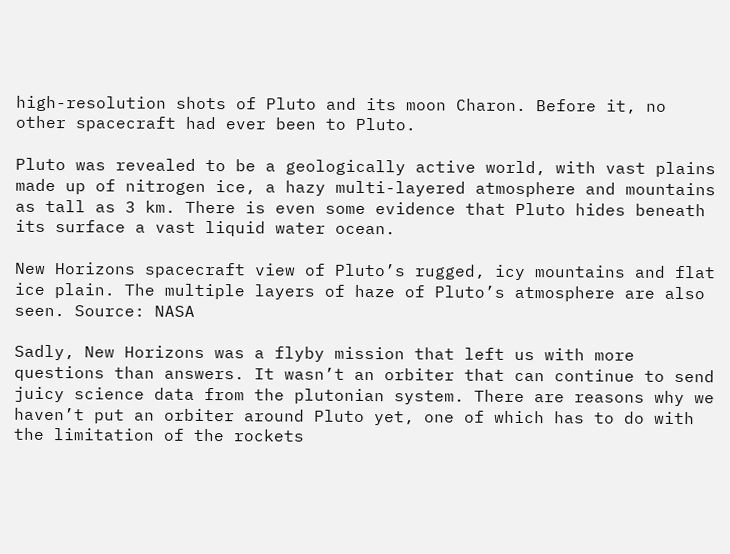high-resolution shots of Pluto and its moon Charon. Before it, no other spacecraft had ever been to Pluto.

Pluto was revealed to be a geologically active world, with vast plains made up of nitrogen ice, a hazy multi-layered atmosphere and mountains as tall as 3 km. There is even some evidence that Pluto hides beneath its surface a vast liquid water ocean.

New Horizons spacecraft view of Pluto’s rugged, icy mountains and flat ice plain. The multiple layers of haze of Pluto’s atmosphere are also seen. Source: NASA

Sadly, New Horizons was a flyby mission that left us with more questions than answers. It wasn’t an orbiter that can continue to send juicy science data from the plutonian system. There are reasons why we haven’t put an orbiter around Pluto yet, one of which has to do with the limitation of the rockets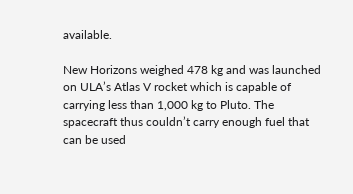available.

New Horizons weighed 478 kg and was launched on ULA’s Atlas V rocket which is capable of carrying less than 1,000 kg to Pluto. The spacecraft thus couldn’t carry enough fuel that can be used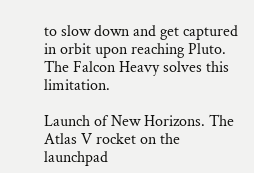to slow down and get captured in orbit upon reaching Pluto. The Falcon Heavy solves this limitation.

Launch of New Horizons. The Atlas V rocket on the launchpad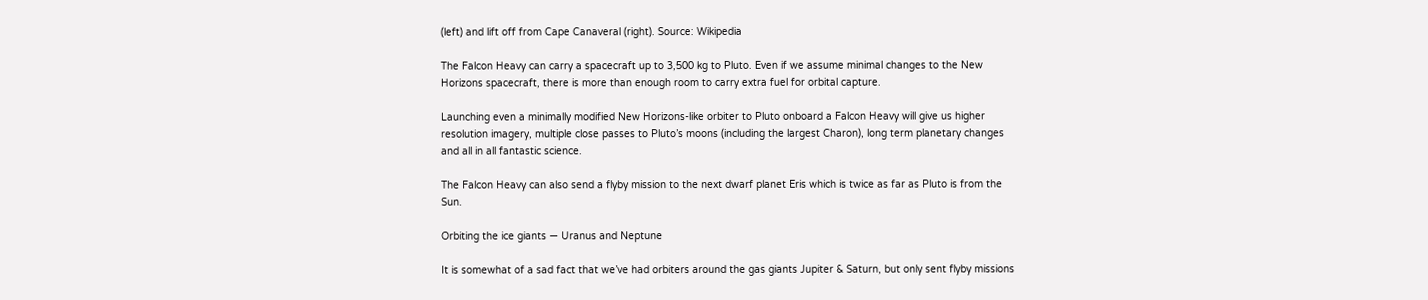(left) and lift off from Cape Canaveral (right). Source: Wikipedia

The Falcon Heavy can carry a spacecraft up to 3,500 kg to Pluto. Even if we assume minimal changes to the New Horizons spacecraft, there is more than enough room to carry extra fuel for orbital capture.

Launching even a minimally modified New Horizons-like orbiter to Pluto onboard a Falcon Heavy will give us higher resolution imagery, multiple close passes to Pluto’s moons (including the largest Charon), long term planetary changes and all in all fantastic science.

The Falcon Heavy can also send a flyby mission to the next dwarf planet Eris which is twice as far as Pluto is from the Sun.

Orbiting the ice giants — Uranus and Neptune

It is somewhat of a sad fact that we’ve had orbiters around the gas giants Jupiter & Saturn, but only sent flyby missions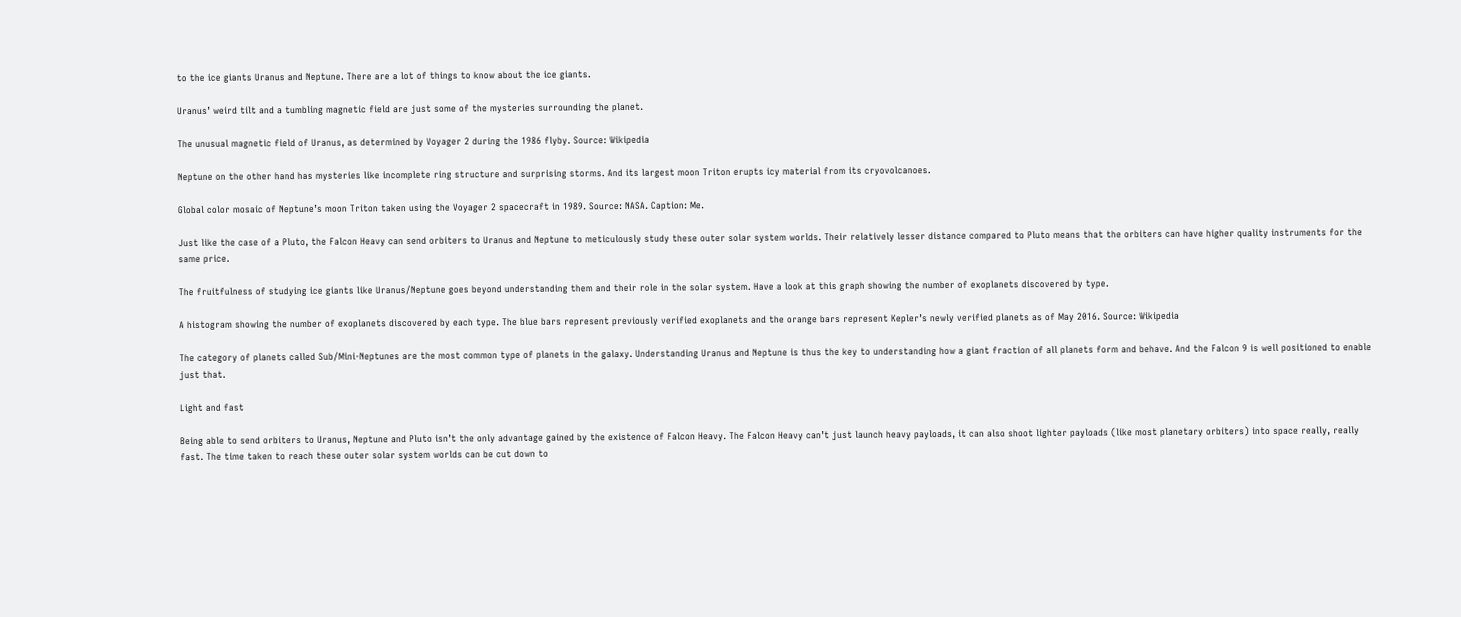to the ice giants Uranus and Neptune. There are a lot of things to know about the ice giants.

Uranus’ weird tilt and a tumbling magnetic field are just some of the mysteries surrounding the planet.

The unusual magnetic field of Uranus, as determined by Voyager 2 during the 1986 flyby. Source: Wikipedia

Neptune on the other hand has mysteries like incomplete ring structure and surprising storms. And its largest moon Triton erupts icy material from its cryovolcanoes.

Global color mosaic of Neptune’s moon Triton taken using the Voyager 2 spacecraft in 1989. Source: NASA. Caption: Me.

Just like the case of a Pluto, the Falcon Heavy can send orbiters to Uranus and Neptune to meticulously study these outer solar system worlds. Their relatively lesser distance compared to Pluto means that the orbiters can have higher quality instruments for the same price.

The fruitfulness of studying ice giants like Uranus/Neptune goes beyond understanding them and their role in the solar system. Have a look at this graph showing the number of exoplanets discovered by type.

A histogram showing the number of exoplanets discovered by each type. The blue bars represent previously verified exoplanets and the orange bars represent Kepler’s newly verified planets as of May 2016. Source: Wikipedia

The category of planets called Sub/Mini-Neptunes are the most common type of planets in the galaxy. Understanding Uranus and Neptune is thus the key to understanding how a giant fraction of all planets form and behave. And the Falcon 9 is well positioned to enable just that.

Light and fast

Being able to send orbiters to Uranus, Neptune and Pluto isn’t the only advantage gained by the existence of Falcon Heavy. The Falcon Heavy can’t just launch heavy payloads, it can also shoot lighter payloads (like most planetary orbiters) into space really, really fast. The time taken to reach these outer solar system worlds can be cut down to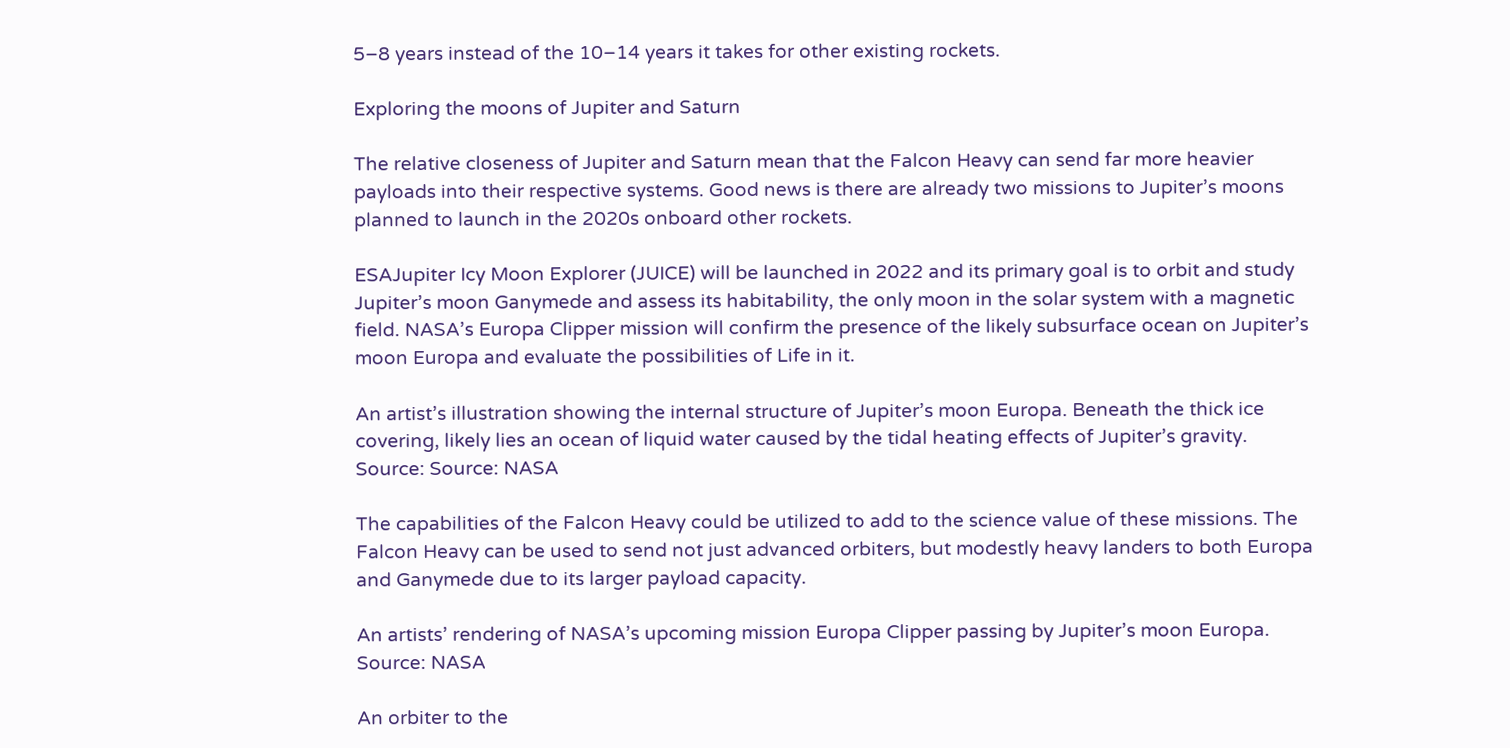5–8 years instead of the 10–14 years it takes for other existing rockets.

Exploring the moons of Jupiter and Saturn

The relative closeness of Jupiter and Saturn mean that the Falcon Heavy can send far more heavier payloads into their respective systems. Good news is there are already two missions to Jupiter’s moons planned to launch in the 2020s onboard other rockets.

ESAJupiter Icy Moon Explorer (JUICE) will be launched in 2022 and its primary goal is to orbit and study Jupiter’s moon Ganymede and assess its habitability, the only moon in the solar system with a magnetic field. NASA’s Europa Clipper mission will confirm the presence of the likely subsurface ocean on Jupiter’s moon Europa and evaluate the possibilities of Life in it.

An artist’s illustration showing the internal structure of Jupiter’s moon Europa. Beneath the thick ice covering, likely lies an ocean of liquid water caused by the tidal heating effects of Jupiter’s gravity. Source: Source: NASA

The capabilities of the Falcon Heavy could be utilized to add to the science value of these missions. The Falcon Heavy can be used to send not just advanced orbiters, but modestly heavy landers to both Europa and Ganymede due to its larger payload capacity.

An artists’ rendering of NASA’s upcoming mission Europa Clipper passing by Jupiter’s moon Europa. Source: NASA

An orbiter to the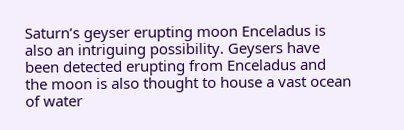Saturn’s geyser erupting moon Enceladus is also an intriguing possibility. Geysers have been detected erupting from Enceladus and the moon is also thought to house a vast ocean of water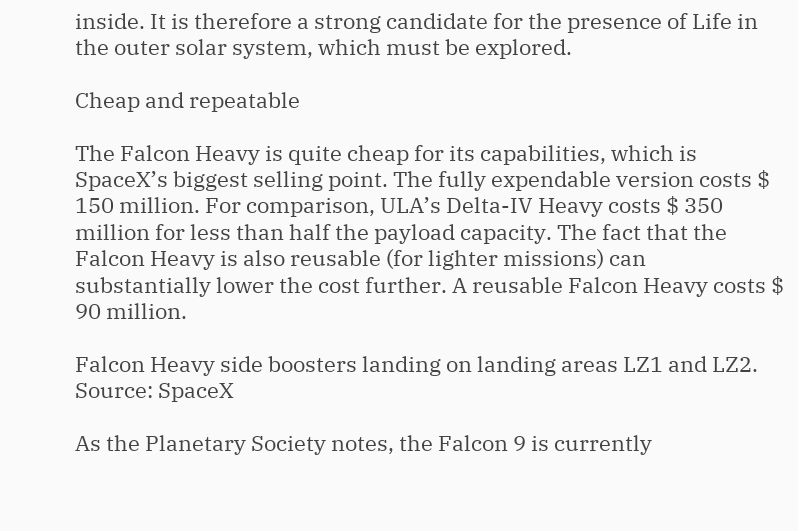inside. It is therefore a strong candidate for the presence of Life in the outer solar system, which must be explored.

Cheap and repeatable

The Falcon Heavy is quite cheap for its capabilities, which is SpaceX’s biggest selling point. The fully expendable version costs $ 150 million. For comparison, ULA’s Delta-IV Heavy costs $ 350 million for less than half the payload capacity. The fact that the Falcon Heavy is also reusable (for lighter missions) can substantially lower the cost further. A reusable Falcon Heavy costs $ 90 million.

Falcon Heavy side boosters landing on landing areas LZ1 and LZ2. Source: SpaceX

As the Planetary Society notes, the Falcon 9 is currently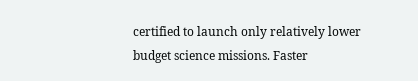certified to launch only relatively lower budget science missions. Faster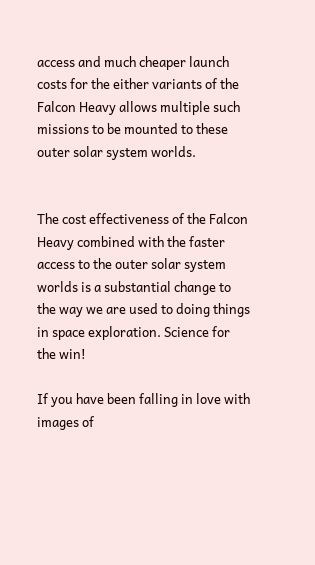access and much cheaper launch costs for the either variants of the Falcon Heavy allows multiple such missions to be mounted to these outer solar system worlds.


The cost effectiveness of the Falcon Heavy combined with the faster access to the outer solar system worlds is a substantial change to the way we are used to doing things in space exploration. Science for the win!

If you have been falling in love with images of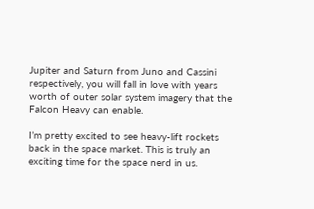Jupiter and Saturn from Juno and Cassini respectively, you will fall in love with years worth of outer solar system imagery that the Falcon Heavy can enable.

I’m pretty excited to see heavy-lift rockets back in the space market. This is truly an exciting time for the space nerd in us.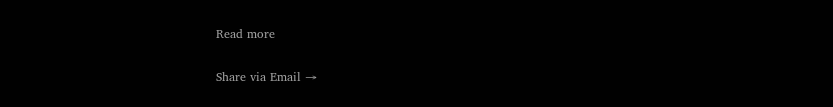Read more

Share via Email →